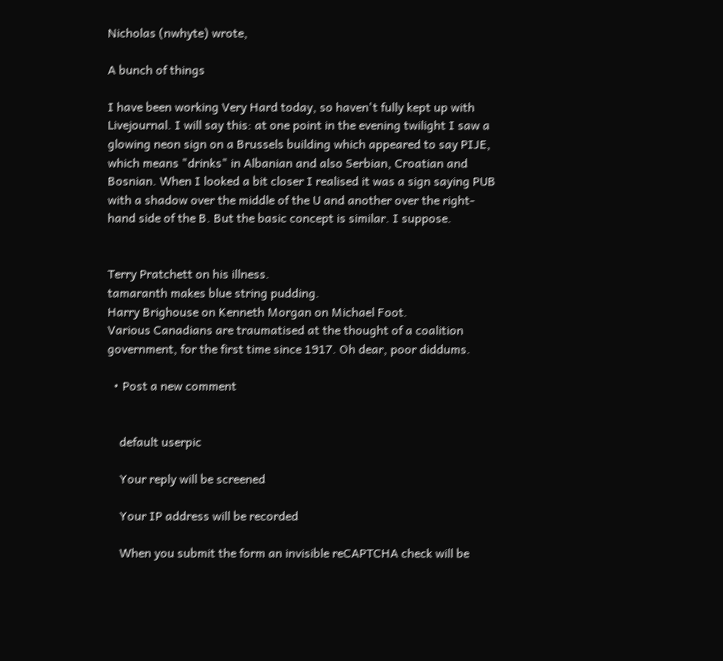Nicholas (nwhyte) wrote,

A bunch of things

I have been working Very Hard today, so haven't fully kept up with Livejournal. I will say this: at one point in the evening twilight I saw a glowing neon sign on a Brussels building which appeared to say PIJE, which means "drinks" in Albanian and also Serbian, Croatian and Bosnian. When I looked a bit closer I realised it was a sign saying PUB with a shadow over the middle of the U and another over the right-hand side of the B. But the basic concept is similar. I suppose.


Terry Pratchett on his illness.
tamaranth makes blue string pudding.
Harry Brighouse on Kenneth Morgan on Michael Foot.
Various Canadians are traumatised at the thought of a coalition government, for the first time since 1917. Oh dear, poor diddums.

  • Post a new comment


    default userpic

    Your reply will be screened

    Your IP address will be recorded

    When you submit the form an invisible reCAPTCHA check will be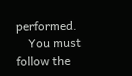performed.
    You must follow the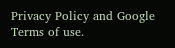Privacy Policy and Google Terms of use.